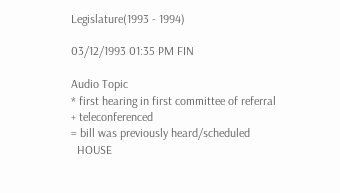Legislature(1993 - 1994)

03/12/1993 01:35 PM FIN

Audio Topic
* first hearing in first committee of referral
+ teleconferenced
= bill was previously heard/scheduled
  HOUSE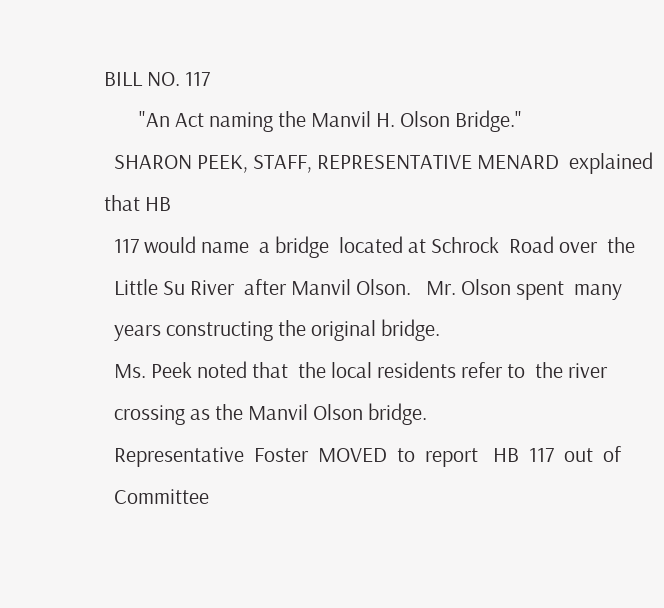BILL NO. 117
       "An Act naming the Manvil H. Olson Bridge."
  SHARON PEEK, STAFF, REPRESENTATIVE MENARD  explained that HB
  117 would name  a bridge  located at Schrock  Road over  the
  Little Su River  after Manvil Olson.   Mr. Olson spent  many
  years constructing the original bridge.
  Ms. Peek noted that  the local residents refer to  the river
  crossing as the Manvil Olson bridge.
  Representative  Foster  MOVED  to  report   HB  117  out  of
  Committee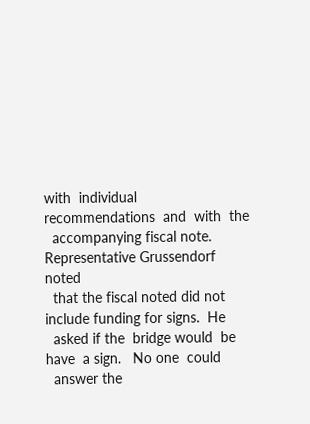with  individual  recommendations  and  with  the
  accompanying fiscal note.  Representative Grussendorf  noted
  that the fiscal noted did not include funding for signs.  He
  asked if the  bridge would  be have  a sign.   No one  could
  answer the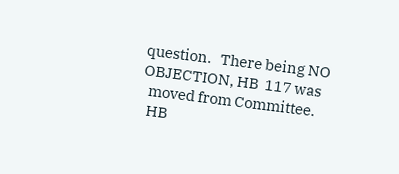question.   There being NO OBJECTION, HB  117 was
  moved from Committee.
  HB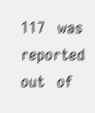117   was   reported   out   of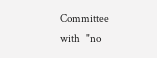Committee   with   "no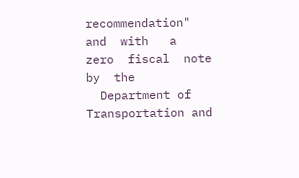recommendation"  and  with   a  zero  fiscal  note   by  the
  Department of  Transportation and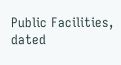Public Facilities,  dated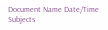Document Name Date/Time Subjects